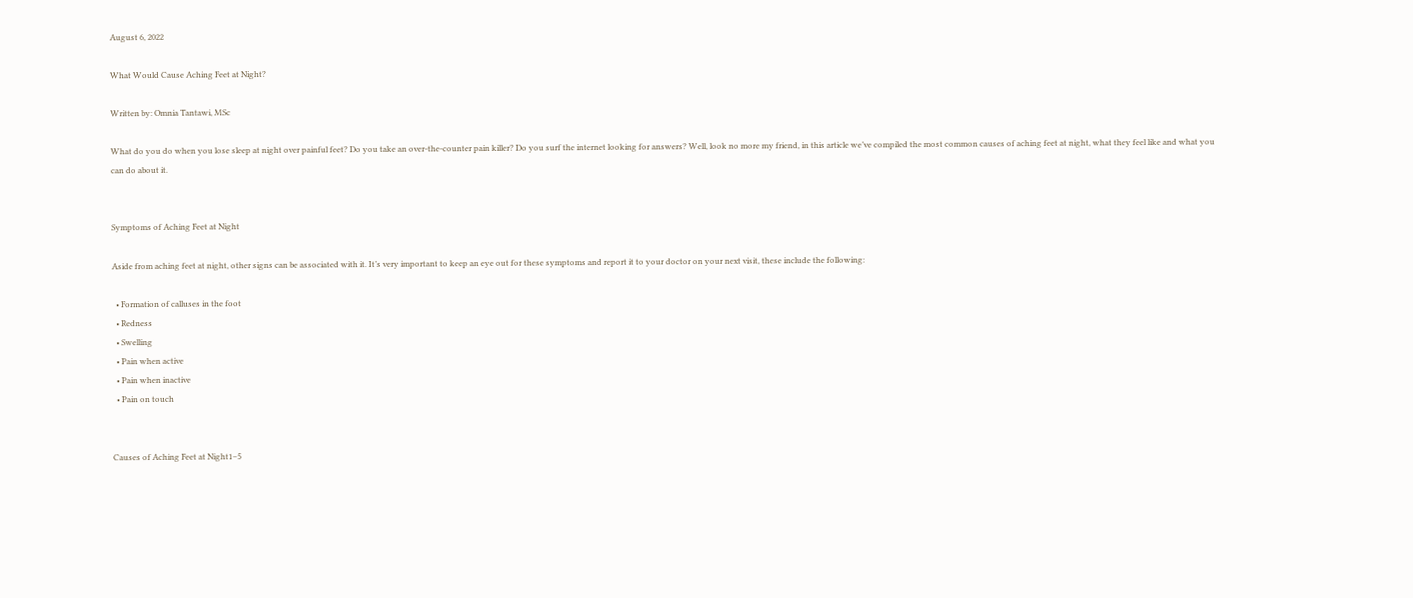August 6, 2022

What Would Cause Aching Feet at Night?

Written by: Omnia Tantawi, MSc

What do you do when you lose sleep at night over painful feet? Do you take an over-the-counter pain killer? Do you surf the internet looking for answers? Well, look no more my friend, in this article we’ve compiled the most common causes of aching feet at night, what they feel like and what you can do about it.


Symptoms of Aching Feet at Night

Aside from aching feet at night, other signs can be associated with it. It’s very important to keep an eye out for these symptoms and report it to your doctor on your next visit, these include the following:

  • Formation of calluses in the foot
  • Redness
  • Swelling
  • Pain when active
  • Pain when inactive
  • Pain on touch


Causes of Aching Feet at Night1–5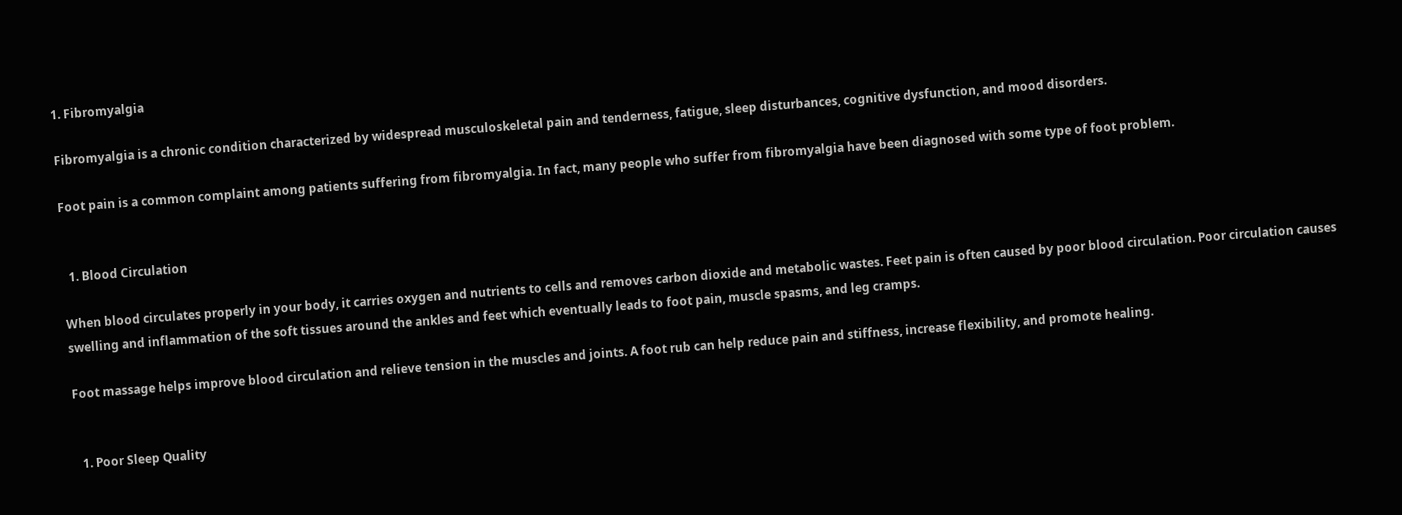1. Fibromyalgia

Fibromyalgia is a chronic condition characterized by widespread musculoskeletal pain and tenderness, fatigue, sleep disturbances, cognitive dysfunction, and mood disorders.

Foot pain is a common complaint among patients suffering from fibromyalgia. In fact, many people who suffer from fibromyalgia have been diagnosed with some type of foot problem.


  1. Blood Circulation

When blood circulates properly in your body, it carries oxygen and nutrients to cells and removes carbon dioxide and metabolic wastes. Feet pain is often caused by poor blood circulation. Poor circulation causes swelling and inflammation of the soft tissues around the ankles and feet which eventually leads to foot pain, muscle spasms, and leg cramps.

Foot massage helps improve blood circulation and relieve tension in the muscles and joints. A foot rub can help reduce pain and stiffness, increase flexibility, and promote healing.


  1. Poor Sleep Quality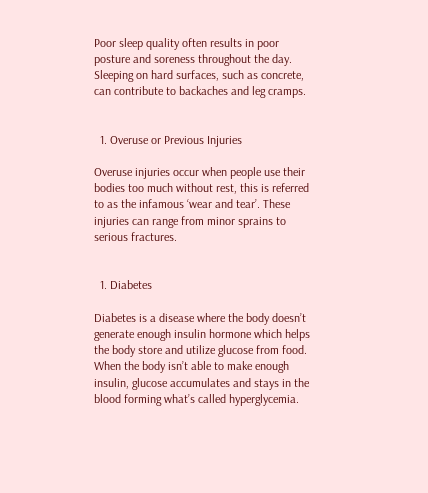Poor sleep quality often results in poor posture and soreness throughout the day. Sleeping on hard surfaces, such as concrete, can contribute to backaches and leg cramps.


  1. Overuse or Previous Injuries

Overuse injuries occur when people use their bodies too much without rest, this is referred to as the infamous ‘wear and tear’. These injuries can range from minor sprains to serious fractures.


  1. Diabetes

Diabetes is a disease where the body doesn’t generate enough insulin hormone which helps the body store and utilize glucose from food. When the body isn’t able to make enough insulin, glucose accumulates and stays in the blood forming what’s called hyperglycemia.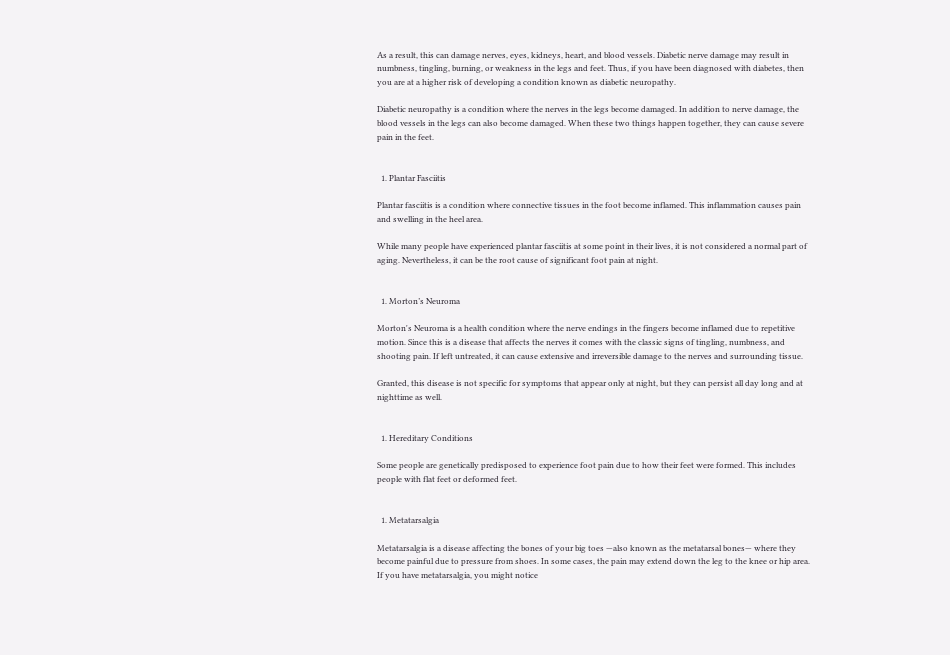As a result, this can damage nerves, eyes, kidneys, heart, and blood vessels. Diabetic nerve damage may result in numbness, tingling, burning, or weakness in the legs and feet. Thus, if you have been diagnosed with diabetes, then you are at a higher risk of developing a condition known as diabetic neuropathy.

Diabetic neuropathy is a condition where the nerves in the legs become damaged. In addition to nerve damage, the blood vessels in the legs can also become damaged. When these two things happen together, they can cause severe pain in the feet.


  1. Plantar Fasciitis

Plantar fasciitis is a condition where connective tissues in the foot become inflamed. This inflammation causes pain and swelling in the heel area.

While many people have experienced plantar fasciitis at some point in their lives, it is not considered a normal part of aging. Nevertheless, it can be the root cause of significant foot pain at night.


  1. Morton’s Neuroma

Morton's Neuroma is a health condition where the nerve endings in the fingers become inflamed due to repetitive motion. Since this is a disease that affects the nerves it comes with the classic signs of tingling, numbness, and shooting pain. If left untreated, it can cause extensive and irreversible damage to the nerves and surrounding tissue.

Granted, this disease is not specific for symptoms that appear only at night, but they can persist all day long and at nighttime as well.


  1. Hereditary Conditions

Some people are genetically predisposed to experience foot pain due to how their feet were formed. This includes people with flat feet or deformed feet.


  1. Metatarsalgia

Metatarsalgia is a disease affecting the bones of your big toes —also known as the metatarsal bones— where they become painful due to pressure from shoes. In some cases, the pain may extend down the leg to the knee or hip area. If you have metatarsalgia, you might notice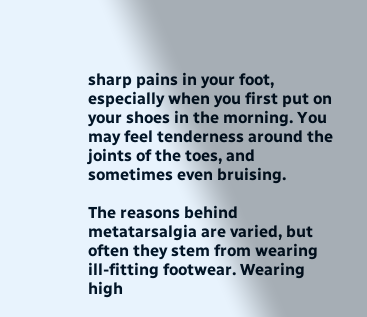sharp pains in your foot, especially when you first put on your shoes in the morning. You may feel tenderness around the joints of the toes, and sometimes even bruising.

The reasons behind metatarsalgia are varied, but often they stem from wearing ill-fitting footwear. Wearing high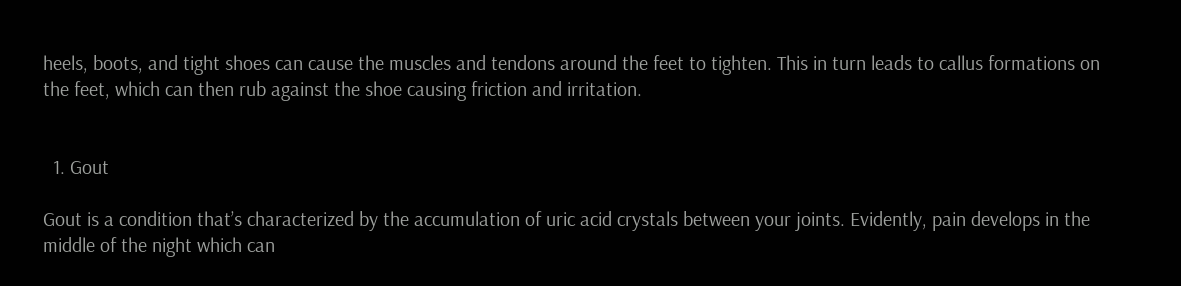heels, boots, and tight shoes can cause the muscles and tendons around the feet to tighten. This in turn leads to callus formations on the feet, which can then rub against the shoe causing friction and irritation.


  1. Gout

Gout is a condition that’s characterized by the accumulation of uric acid crystals between your joints. Evidently, pain develops in the middle of the night which can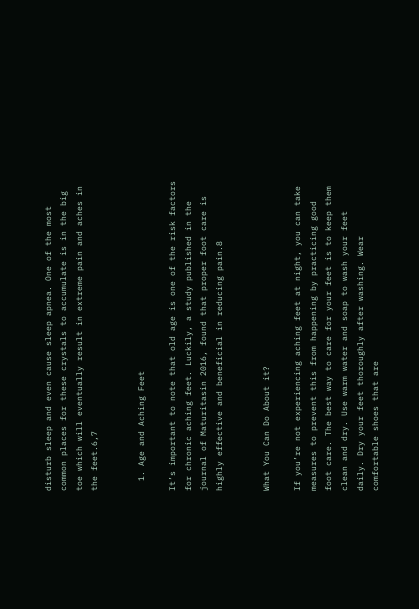disturb sleep and even cause sleep apnea. One of the most common places for these crystals to accumulate is in the big toe which will eventually result in extreme pain and aches in the feet.6,7


  1. Age and Aching Feet

It’s important to note that old age is one of the risk factors for chronic aching feet. Luckily, a study published in the journal of Maturitasin 2016, found that proper foot care is highly effective and beneficial in reducing pain.8


What You Can Do About it?

If you’re not experiencing aching feet at night, you can take measures to prevent this from happening by practicing good foot care. The best way to care for your feet is to keep them clean and dry. Use warm water and soap to wash your feet daily. Dry your feet thoroughly after washing. Wear comfortable shoes that are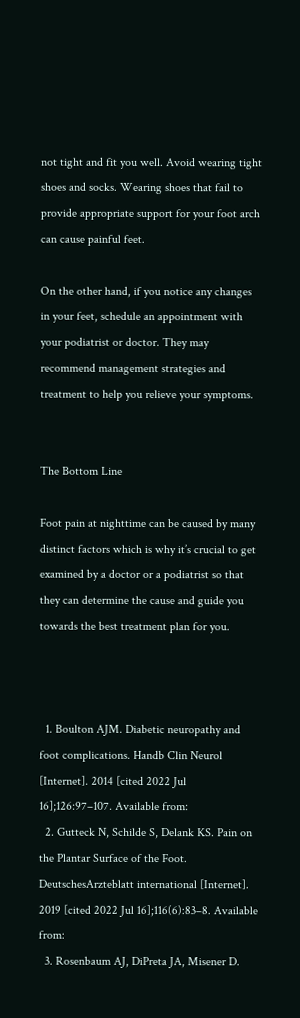not tight and fit you well. Avoid wearing tight shoes and socks. Wearing shoes that fail to provide appropriate support for your foot arch can cause painful feet.

On the other hand, if you notice any changes in your feet, schedule an appointment with your podiatrist or doctor. They may recommend management strategies and treatment to help you relieve your symptoms.


The Bottom Line

Foot pain at nighttime can be caused by many distinct factors which is why it’s crucial to get examined by a doctor or a podiatrist so that they can determine the cause and guide you towards the best treatment plan for you.



  1. Boulton AJM. Diabetic neuropathy and foot complications. Handb Clin Neurol [Internet]. 2014 [cited 2022 Jul 16];126:97–107. Available from:
  2. Gutteck N, Schilde S, Delank KS. Pain on the Plantar Surface of the Foot. DeutschesArzteblatt international [Internet]. 2019 [cited 2022 Jul 16];116(6):83–8. Available from:
  3. Rosenbaum AJ, DiPreta JA, Misener D.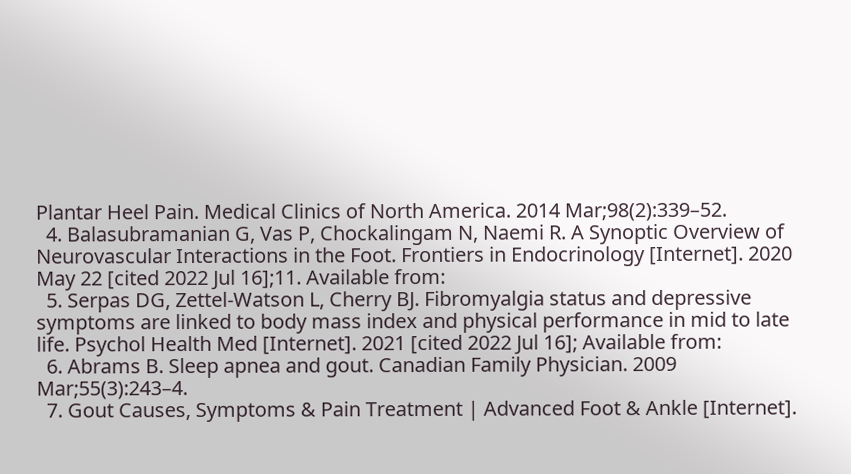Plantar Heel Pain. Medical Clinics of North America. 2014 Mar;98(2):339–52.
  4. Balasubramanian G, Vas P, Chockalingam N, Naemi R. A Synoptic Overview of Neurovascular Interactions in the Foot. Frontiers in Endocrinology [Internet]. 2020 May 22 [cited 2022 Jul 16];11. Available from:
  5. Serpas DG, Zettel-Watson L, Cherry BJ. Fibromyalgia status and depressive symptoms are linked to body mass index and physical performance in mid to late life. Psychol Health Med [Internet]. 2021 [cited 2022 Jul 16]; Available from:
  6. Abrams B. Sleep apnea and gout. Canadian Family Physician. 2009 Mar;55(3):243–4.
  7. Gout Causes, Symptoms & Pain Treatment | Advanced Foot & Ankle [Internet].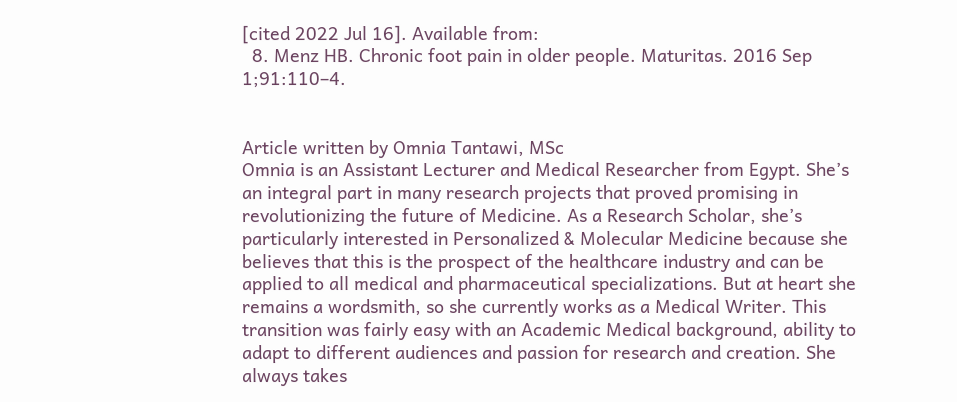[cited 2022 Jul 16]. Available from:
  8. Menz HB. Chronic foot pain in older people. Maturitas. 2016 Sep 1;91:110–4.


Article written by Omnia Tantawi, MSc
Omnia is an Assistant Lecturer and Medical Researcher from Egypt. She’s an integral part in many research projects that proved promising in revolutionizing the future of Medicine. As a Research Scholar, she’s particularly interested in Personalized & Molecular Medicine because she believes that this is the prospect of the healthcare industry and can be applied to all medical and pharmaceutical specializations. But at heart she remains a wordsmith, so she currently works as a Medical Writer. This transition was fairly easy with an Academic Medical background, ability to adapt to different audiences and passion for research and creation. She always takes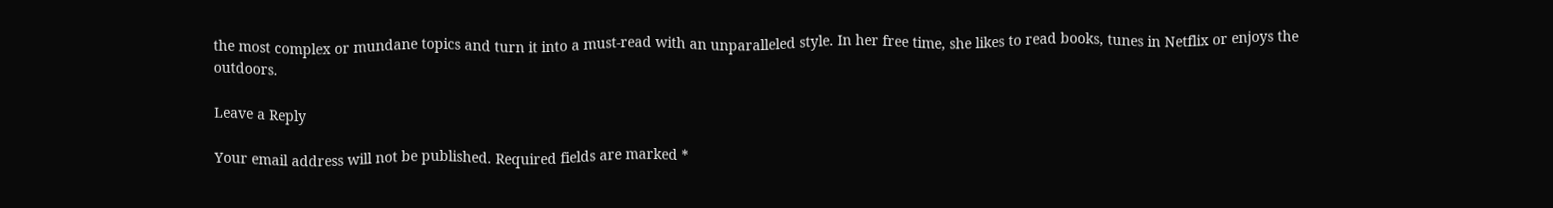the most complex or mundane topics and turn it into a must-read with an unparalleled style. In her free time, she likes to read books, tunes in Netflix or enjoys the outdoors.

Leave a Reply

Your email address will not be published. Required fields are marked *